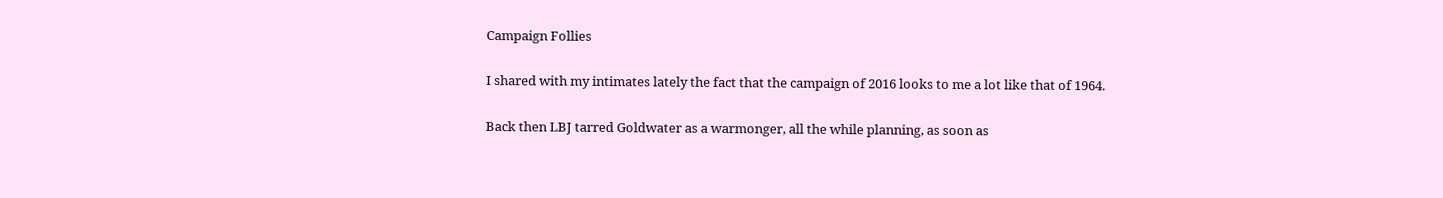Campaign Follies

I shared with my intimates lately the fact that the campaign of 2016 looks to me a lot like that of 1964.

Back then LBJ tarred Goldwater as a warmonger, all the while planning, as soon as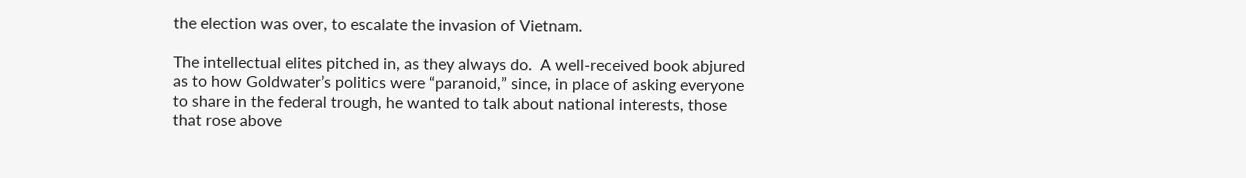the election was over, to escalate the invasion of Vietnam.

The intellectual elites pitched in, as they always do.  A well-received book abjured as to how Goldwater’s politics were “paranoid,” since, in place of asking everyone to share in the federal trough, he wanted to talk about national interests, those that rose above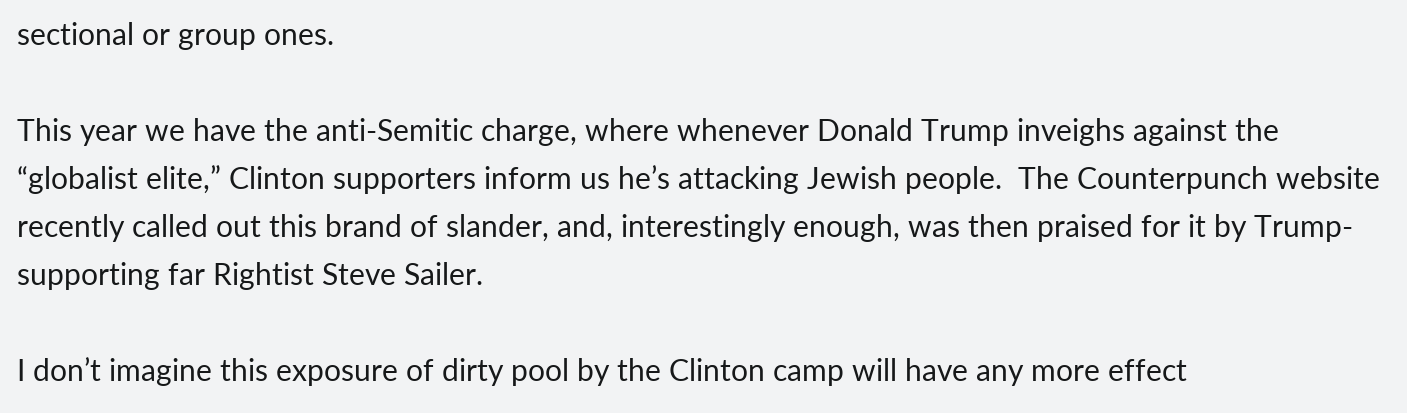sectional or group ones.

This year we have the anti-Semitic charge, where whenever Donald Trump inveighs against the “globalist elite,” Clinton supporters inform us he’s attacking Jewish people.  The Counterpunch website recently called out this brand of slander, and, interestingly enough, was then praised for it by Trump-supporting far Rightist Steve Sailer.

I don’t imagine this exposure of dirty pool by the Clinton camp will have any more effect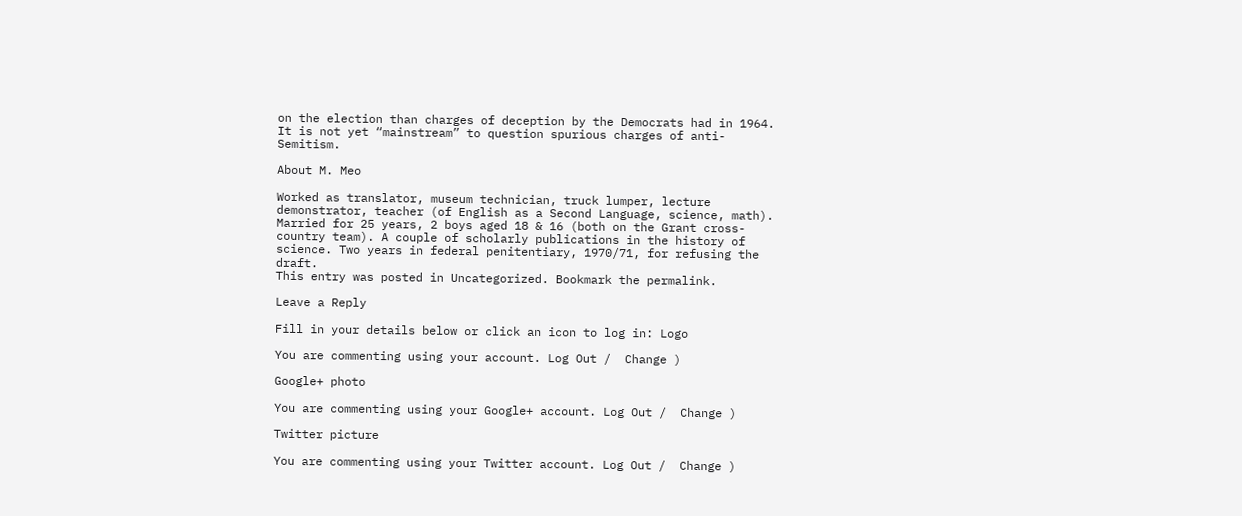on the election than charges of deception by the Democrats had in 1964.  It is not yet “mainstream” to question spurious charges of anti-Semitism.

About M. Meo

Worked as translator, museum technician, truck lumper, lecture demonstrator, teacher (of English as a Second Language, science, math). Married for 25 years, 2 boys aged 18 & 16 (both on the Grant cross-country team). A couple of scholarly publications in the history of science. Two years in federal penitentiary, 1970/71, for refusing the draft.
This entry was posted in Uncategorized. Bookmark the permalink.

Leave a Reply

Fill in your details below or click an icon to log in: Logo

You are commenting using your account. Log Out /  Change )

Google+ photo

You are commenting using your Google+ account. Log Out /  Change )

Twitter picture

You are commenting using your Twitter account. Log Out /  Change )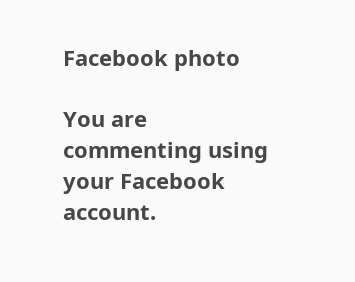Facebook photo

You are commenting using your Facebook account.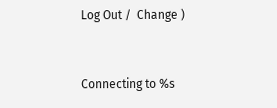Log Out /  Change )


Connecting to %s